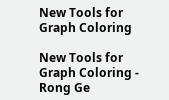New Tools for Graph Coloring

New Tools for Graph Coloring - Rong Ge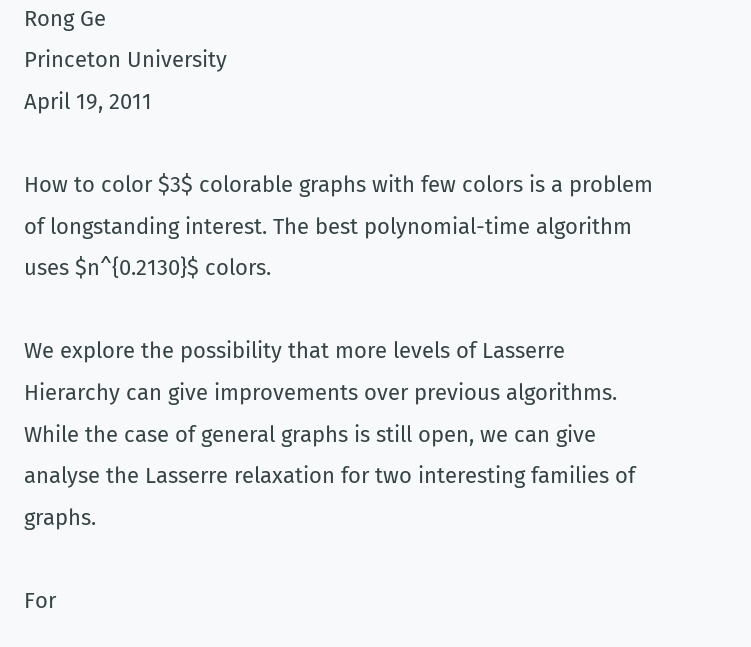Rong Ge
Princeton University
April 19, 2011

How to color $3$ colorable graphs with few colors is a problem of longstanding interest. The best polynomial-time algorithm uses $n^{0.2130}$ colors.

We explore the possibility that more levels of Lasserre Hierarchy can give improvements over previous algorithms. While the case of general graphs is still open, we can give analyse the Lasserre relaxation for two interesting families of graphs.

For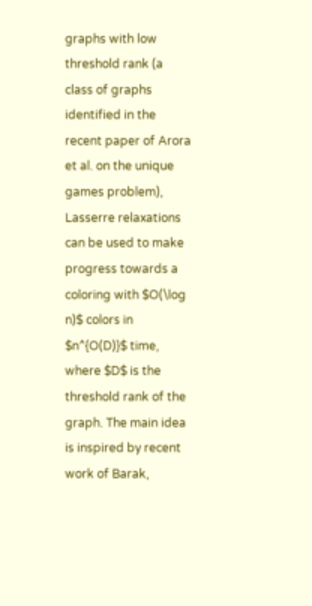graphs with low threshold rank (a class of graphs identified in the recent paper of Arora et al. on the unique games problem), Lasserre relaxations can be used to make progress towards a coloring with $O(\log n)$ colors in $n^{O(D)}$ time, where $D$ is the threshold rank of the graph. The main idea is inspired by recent work of Barak,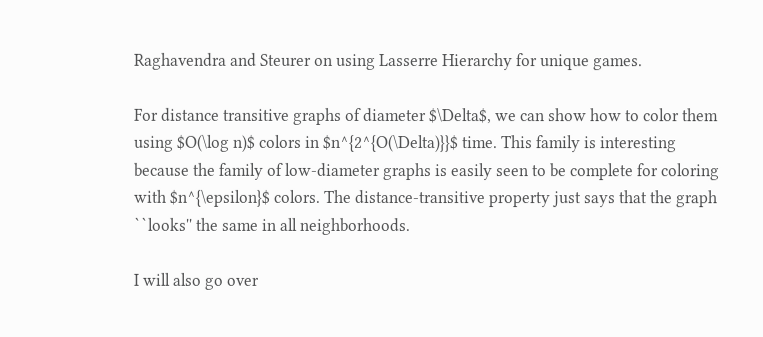Raghavendra and Steurer on using Lasserre Hierarchy for unique games.

For distance transitive graphs of diameter $\Delta$, we can show how to color them using $O(\log n)$ colors in $n^{2^{O(\Delta)}}$ time. This family is interesting because the family of low-diameter graphs is easily seen to be complete for coloring with $n^{\epsilon}$ colors. The distance-transitive property just says that the graph ``looks'' the same in all neighborhoods.

I will also go over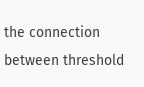the connection between threshold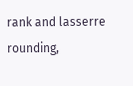rank and lasserre rounding,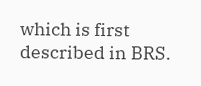which is first described in BRS.